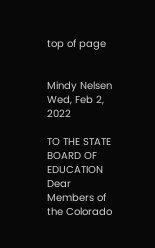top of page


Mindy Nelsen Wed, Feb 2, 2022

TO THE STATE BOARD OF EDUCATION Dear Members of the Colorado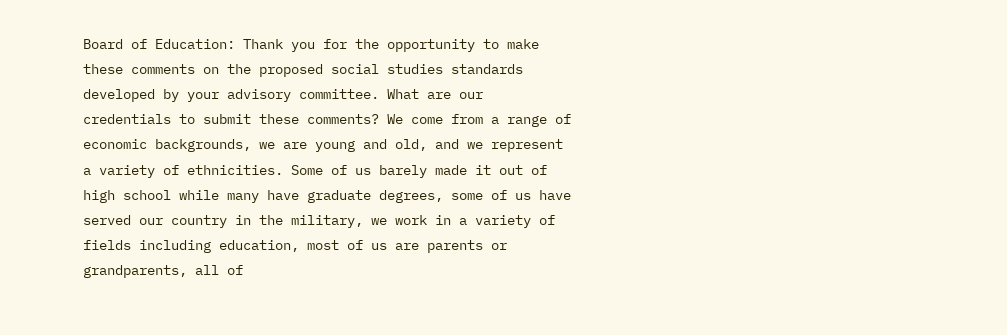Board of Education: Thank you for the opportunity to make these comments on the proposed social studies standards developed by your advisory committee. What are our credentials to submit these comments? We come from a range of economic backgrounds, we are young and old, and we represent a variety of ethnicities. Some of us barely made it out of high school while many have graduate degrees, some of us have served our country in the military, we work in a variety of fields including education, most of us are parents or grandparents, all of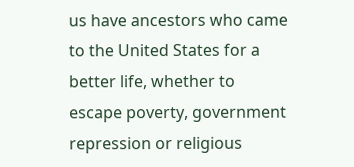us have ancestors who came to the United States for a better life, whether to escape poverty, government repression or religious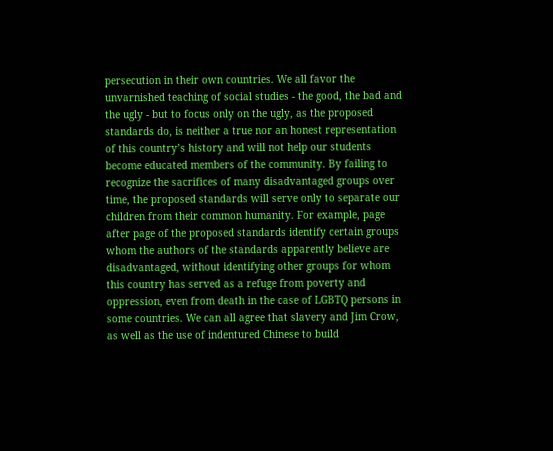persecution in their own countries. We all favor the unvarnished teaching of social studies - the good, the bad and the ugly - but to focus only on the ugly, as the proposed standards do, is neither a true nor an honest representation of this country’s history and will not help our students become educated members of the community. By failing to recognize the sacrifices of many disadvantaged groups over time, the proposed standards will serve only to separate our children from their common humanity. For example, page after page of the proposed standards identify certain groups whom the authors of the standards apparently believe are disadvantaged, without identifying other groups for whom this country has served as a refuge from poverty and oppression, even from death in the case of LGBTQ persons in some countries. We can all agree that slavery and Jim Crow, as well as the use of indentured Chinese to build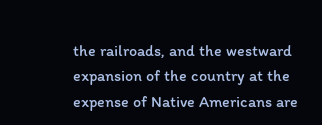the railroads, and the westward expansion of the country at the expense of Native Americans are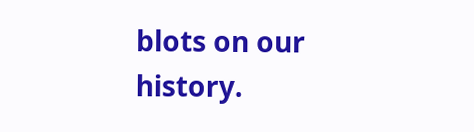blots on our history.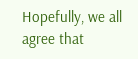Hopefully, we all agree that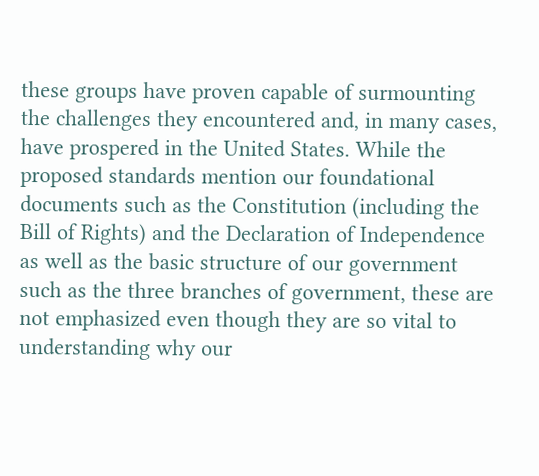these groups have proven capable of surmounting the challenges they encountered and, in many cases, have prospered in the United States. While the proposed standards mention our foundational documents such as the Constitution (including the Bill of Rights) and the Declaration of Independence as well as the basic structure of our government such as the three branches of government, these are not emphasized even though they are so vital to understanding why our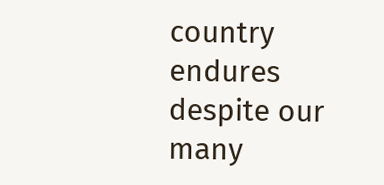country endures despite our many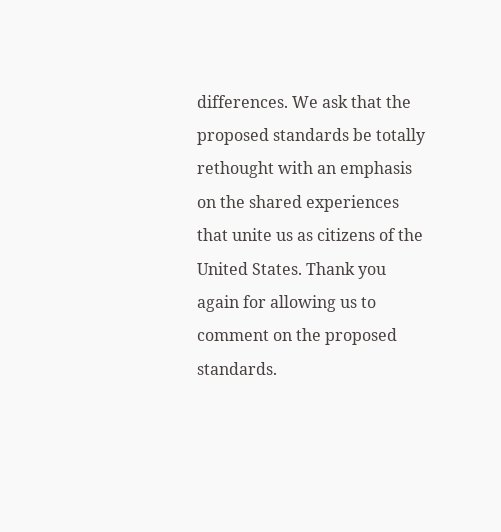differences. We ask that the proposed standards be totally rethought with an emphasis on the shared experiences that unite us as citizens of the United States. Thank you again for allowing us to comment on the proposed standards.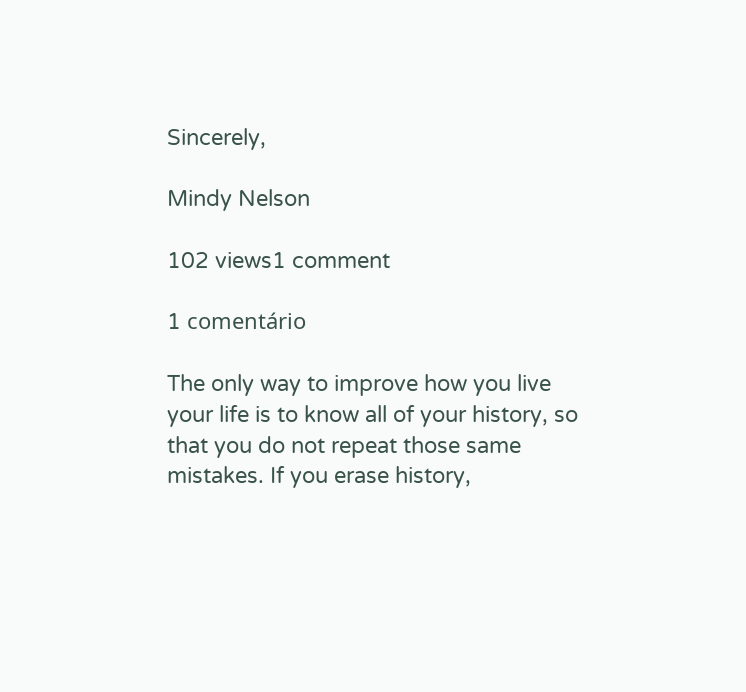Sincerely,

Mindy Nelson

102 views1 comment

1 comentário

The only way to improve how you live your life is to know all of your history, so that you do not repeat those same mistakes. If you erase history,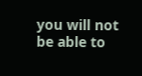you will not be able to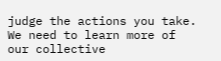judge the actions you take. We need to learn more of our collective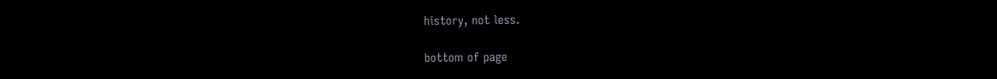history, not less.

bottom of page